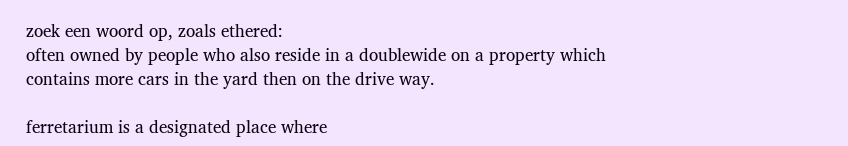zoek een woord op, zoals ethered:
often owned by people who also reside in a doublewide on a property which contains more cars in the yard then on the drive way.

ferretarium is a designated place where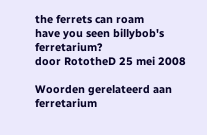the ferrets can roam
have you seen billybob's ferretarium?
door RototheD 25 mei 2008

Woorden gerelateerd aan ferretarium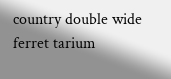country double wide ferret tarium